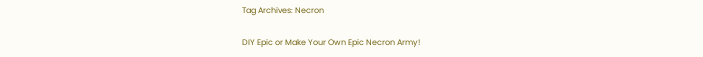Tag Archives: Necron

DIY Epic or Make Your Own Epic Necron Army!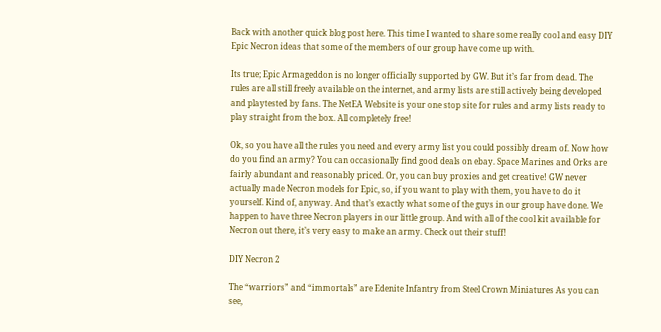Back with another quick blog post here. This time I wanted to share some really cool and easy DIY Epic Necron ideas that some of the members of our group have come up with.

Its true; Epic Armageddon is no longer officially supported by GW. But it’s far from dead. The rules are all still freely available on the internet, and army lists are still actively being developed and playtested by fans. The NetEA Website is your one stop site for rules and army lists ready to play straight from the box. All completely free!

Ok, so you have all the rules you need and every army list you could possibly dream of. Now how do you find an army? You can occasionally find good deals on ebay. Space Marines and Orks are fairly abundant and reasonably priced. Or, you can buy proxies and get creative! GW never actually made Necron models for Epic, so, if you want to play with them, you have to do it yourself. Kind of, anyway. And that’s exactly what some of the guys in our group have done. We happen to have three Necron players in our little group. And with all of the cool kit available for Necron out there, it’s very easy to make an army. Check out their stuff!

DIY Necron 2

The “warriors” and “immortals” are Edenite Infantry from Steel Crown Miniatures As you can see,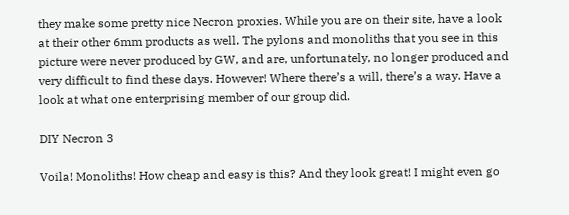they make some pretty nice Necron proxies. While you are on their site, have a look at their other 6mm products as well. The pylons and monoliths that you see in this picture were never produced by GW, and are, unfortunately, no longer produced and very difficult to find these days. However! Where there’s a will, there’s a way. Have a look at what one enterprising member of our group did.

DIY Necron 3

Voila! Monoliths! How cheap and easy is this? And they look great! I might even go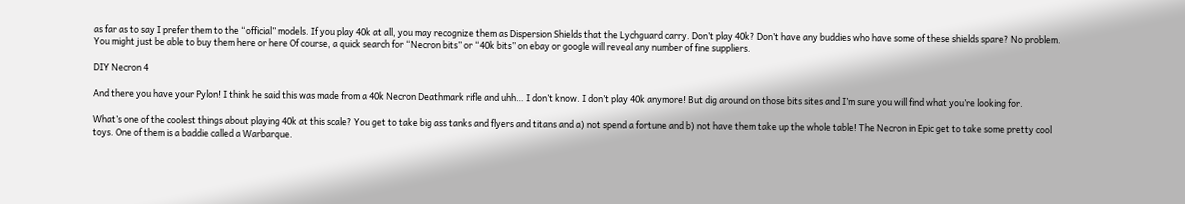as far as to say I prefer them to the “official” models. If you play 40k at all, you may recognize them as Dispersion Shields that the Lychguard carry. Don’t play 40k? Don’t have any buddies who have some of these shields spare? No problem. You might just be able to buy them here or here Of course, a quick search for “Necron bits” or “40k bits” on ebay or google will reveal any number of fine suppliers.

DIY Necron 4

And there you have your Pylon! I think he said this was made from a 40k Necron Deathmark rifle and uhh… I don’t know. I don’t play 40k anymore! But dig around on those bits sites and I’m sure you will find what you’re looking for.

What’s one of the coolest things about playing 40k at this scale? You get to take big ass tanks and flyers and titans and a) not spend a fortune and b) not have them take up the whole table! The Necron in Epic get to take some pretty cool toys. One of them is a baddie called a Warbarque.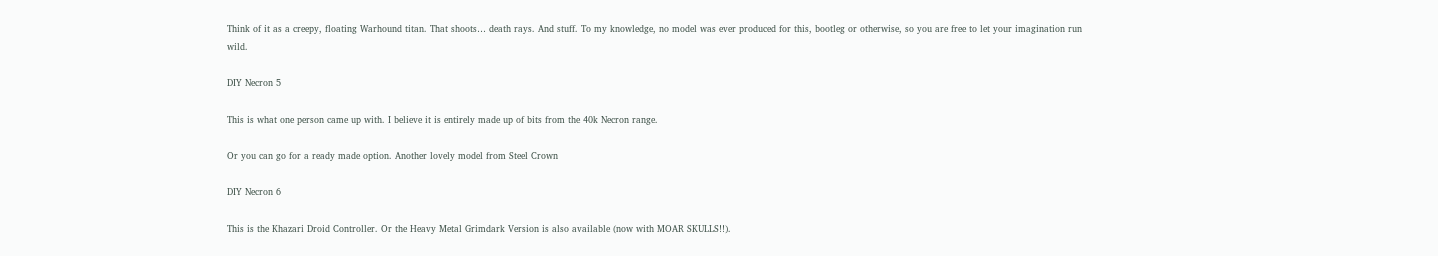Think of it as a creepy, floating Warhound titan. That shoots… death rays. And stuff. To my knowledge, no model was ever produced for this, bootleg or otherwise, so you are free to let your imagination run wild.

DIY Necron 5

This is what one person came up with. I believe it is entirely made up of bits from the 40k Necron range.

Or you can go for a ready made option. Another lovely model from Steel Crown

DIY Necron 6

This is the Khazari Droid Controller. Or the Heavy Metal Grimdark Version is also available (now with MOAR SKULLS!!).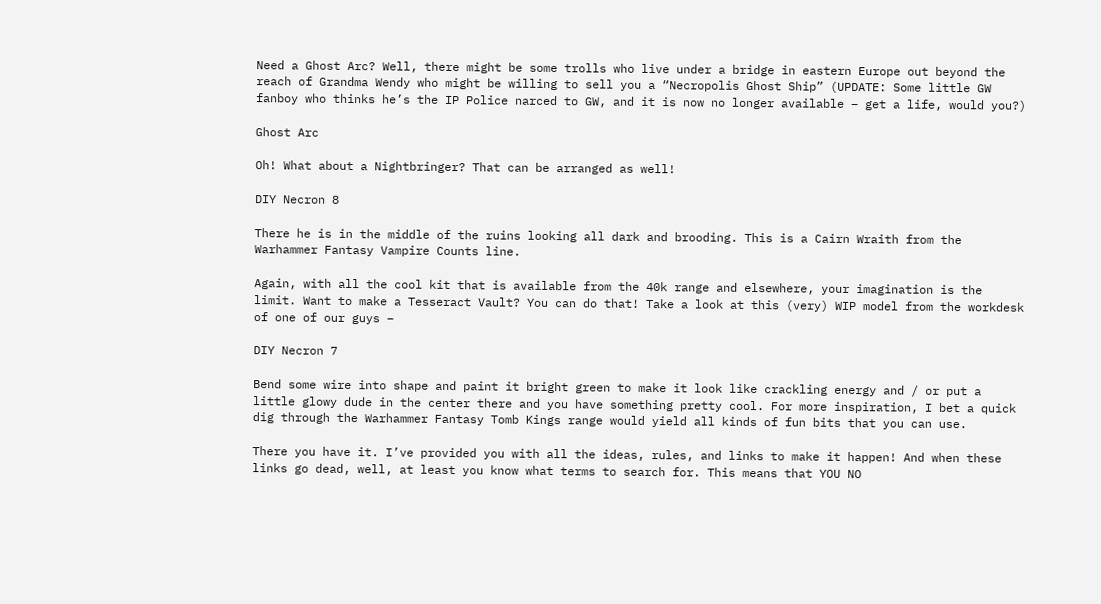Need a Ghost Arc? Well, there might be some trolls who live under a bridge in eastern Europe out beyond the reach of Grandma Wendy who might be willing to sell you a “Necropolis Ghost Ship” (UPDATE: Some little GW fanboy who thinks he’s the IP Police narced to GW, and it is now no longer available – get a life, would you?)

Ghost Arc

Oh! What about a Nightbringer? That can be arranged as well!

DIY Necron 8

There he is in the middle of the ruins looking all dark and brooding. This is a Cairn Wraith from the Warhammer Fantasy Vampire Counts line.

Again, with all the cool kit that is available from the 40k range and elsewhere, your imagination is the limit. Want to make a Tesseract Vault? You can do that! Take a look at this (very) WIP model from the workdesk of one of our guys –

DIY Necron 7

Bend some wire into shape and paint it bright green to make it look like crackling energy and / or put a little glowy dude in the center there and you have something pretty cool. For more inspiration, I bet a quick dig through the Warhammer Fantasy Tomb Kings range would yield all kinds of fun bits that you can use.

There you have it. I’ve provided you with all the ideas, rules, and links to make it happen! And when these links go dead, well, at least you know what terms to search for. This means that YOU NO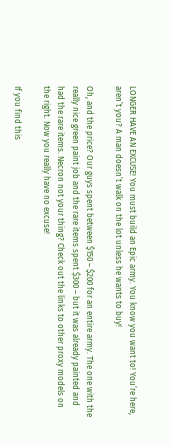LONGER HAVE AN EXCUSE! You must build an Epic army. You know you want to! You’re here, aren’t you? A man doesn’t walk on the lot unless he wants to buy!

Oh, and the price? Our guys spent between $150 – $200 for an entire army. The one with the really nice green paint job and the rare items spent $300 – but it was already painted and had the rare items. Necron not your thing? Check out the links to other proxy models on the right. Now you really have no excuse!

If you find this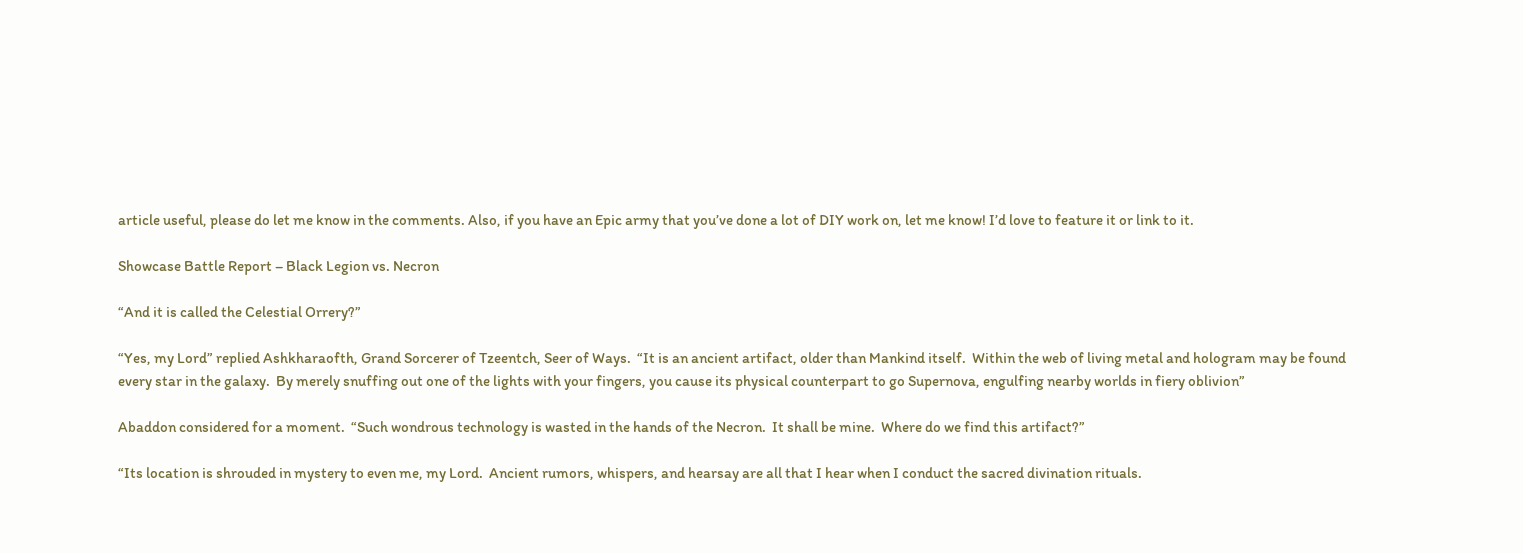article useful, please do let me know in the comments. Also, if you have an Epic army that you’ve done a lot of DIY work on, let me know! I’d love to feature it or link to it.

Showcase Battle Report – Black Legion vs. Necron

“And it is called the Celestial Orrery?”

“Yes, my Lord” replied Ashkharaofth, Grand Sorcerer of Tzeentch, Seer of Ways.  “It is an ancient artifact, older than Mankind itself.  Within the web of living metal and hologram may be found every star in the galaxy.  By merely snuffing out one of the lights with your fingers, you cause its physical counterpart to go Supernova, engulfing nearby worlds in fiery oblivion”

Abaddon considered for a moment.  “Such wondrous technology is wasted in the hands of the Necron.  It shall be mine.  Where do we find this artifact?”

“Its location is shrouded in mystery to even me, my Lord.  Ancient rumors, whispers, and hearsay are all that I hear when I conduct the sacred divination rituals.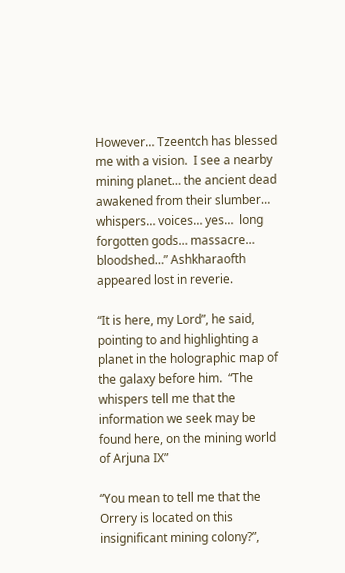However… Tzeentch has blessed me with a vision.  I see a nearby mining planet… the ancient dead awakened from their slumber… whispers… voices… yes…  long forgotten gods… massacre… bloodshed…” Ashkharaofth appeared lost in reverie.

“It is here, my Lord”, he said, pointing to and highlighting a planet in the holographic map of the galaxy before him.  “The whispers tell me that the information we seek may be found here, on the mining world of Arjuna IX”

“You mean to tell me that the Orrery is located on this insignificant mining colony?”,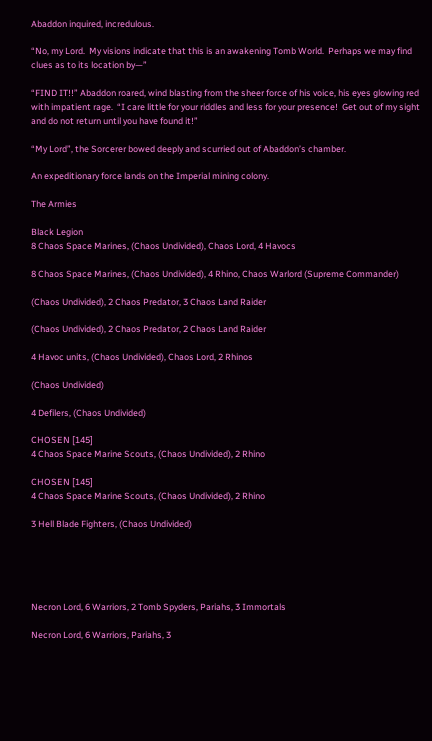Abaddon inquired, incredulous.

“No, my Lord.  My visions indicate that this is an awakening Tomb World.  Perhaps we may find clues as to its location by—”

“FIND IT!!” Abaddon roared, wind blasting from the sheer force of his voice, his eyes glowing red with impatient rage.  “I care little for your riddles and less for your presence!  Get out of my sight and do not return until you have found it!”

“My Lord”, the Sorcerer bowed deeply and scurried out of Abaddon’s chamber.

An expeditionary force lands on the Imperial mining colony.

The Armies

Black Legion
8 Chaos Space Marines, (Chaos Undivided), Chaos Lord, 4 Havocs

8 Chaos Space Marines, (Chaos Undivided), 4 Rhino, Chaos Warlord (Supreme Commander)

(Chaos Undivided), 2 Chaos Predator, 3 Chaos Land Raider

(Chaos Undivided), 2 Chaos Predator, 2 Chaos Land Raider

4 Havoc units, (Chaos Undivided), Chaos Lord, 2 Rhinos

(Chaos Undivided)

4 Defilers, (Chaos Undivided)

CHOSEN [145]
4 Chaos Space Marine Scouts, (Chaos Undivided), 2 Rhino

CHOSEN [145]
4 Chaos Space Marine Scouts, (Chaos Undivided), 2 Rhino

3 Hell Blade Fighters, (Chaos Undivided)





Necron Lord, 6 Warriors, 2 Tomb Spyders, Pariahs, 3 Immortals

Necron Lord, 6 Warriors, Pariahs, 3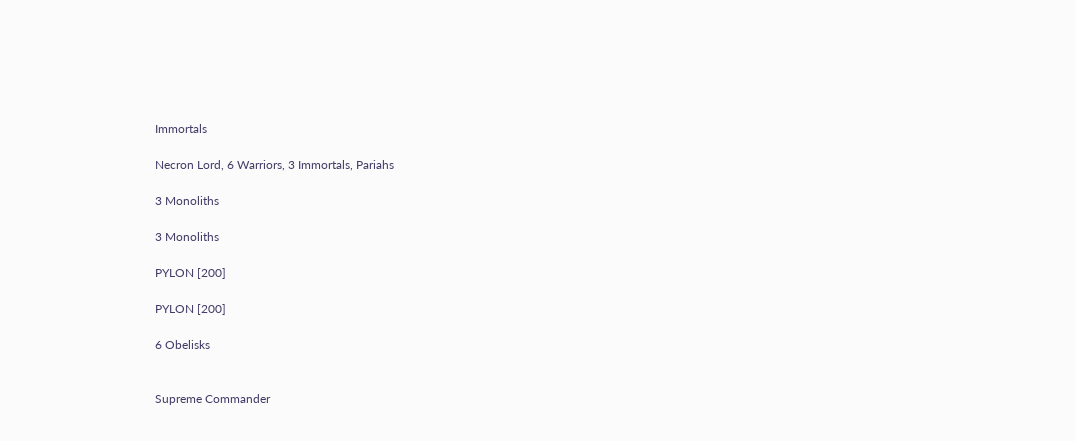Immortals

Necron Lord, 6 Warriors, 3 Immortals, Pariahs

3 Monoliths

3 Monoliths

PYLON [200]

PYLON [200]

6 Obelisks


Supreme Commander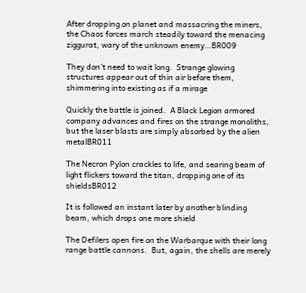After dropping on planet and massacring the miners, the Chaos forces march steadily toward the menacing ziggurat, wary of the unknown enemy…BR009

They don’t need to wait long.  Strange glowing structures appear out of thin air before them, shimmering into existing as if a mirage

Quickly the battle is joined.  A Black Legion armored company advances and fires on the strange monoliths, but the laser blasts are simply absorbed by the alien metalBR011

The Necron Pylon crackles to life, and searing beam of light flickers toward the titan, dropping one of its shieldsBR012

It is followed an instant later by another blinding beam, which drops one more shield

The Defilers open fire on the Warbarque with their long range battle cannons.  But, again, the shells are merely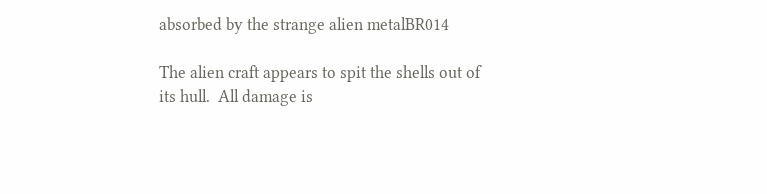absorbed by the strange alien metalBR014

The alien craft appears to spit the shells out of its hull.  All damage is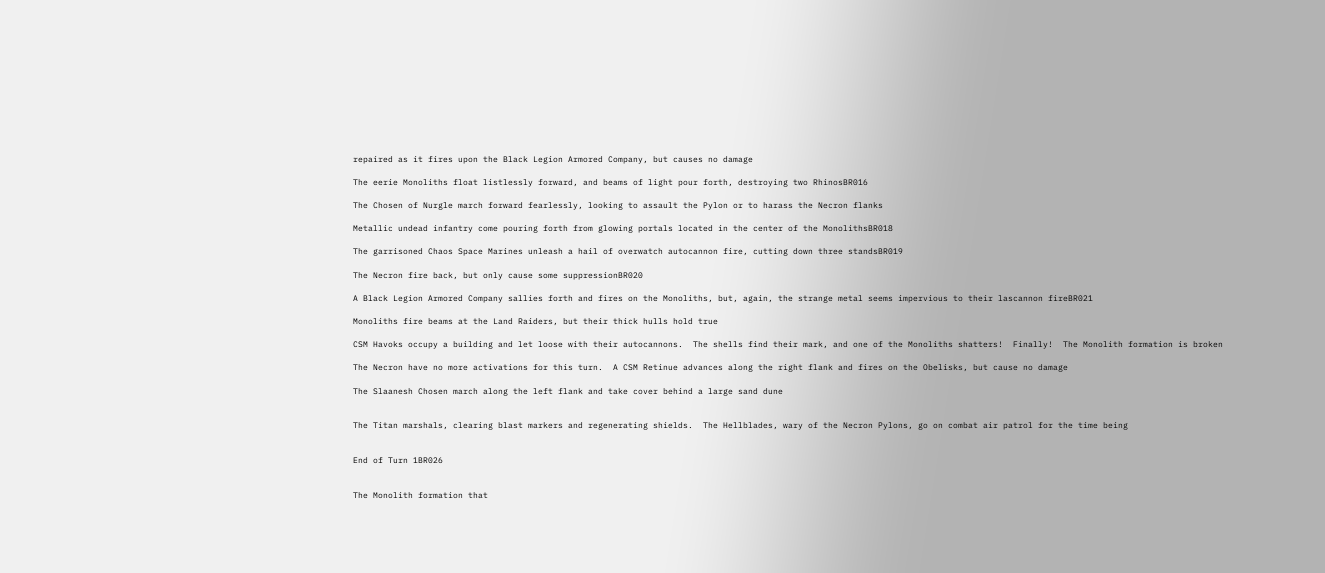repaired as it fires upon the Black Legion Armored Company, but causes no damage

The eerie Monoliths float listlessly forward, and beams of light pour forth, destroying two RhinosBR016

The Chosen of Nurgle march forward fearlessly, looking to assault the Pylon or to harass the Necron flanks

Metallic undead infantry come pouring forth from glowing portals located in the center of the MonolithsBR018

The garrisoned Chaos Space Marines unleash a hail of overwatch autocannon fire, cutting down three standsBR019

The Necron fire back, but only cause some suppressionBR020

A Black Legion Armored Company sallies forth and fires on the Monoliths, but, again, the strange metal seems impervious to their lascannon fireBR021

Monoliths fire beams at the Land Raiders, but their thick hulls hold true

CSM Havoks occupy a building and let loose with their autocannons.  The shells find their mark, and one of the Monoliths shatters!  Finally!  The Monolith formation is broken

The Necron have no more activations for this turn.  A CSM Retinue advances along the right flank and fires on the Obelisks, but cause no damage

The Slaanesh Chosen march along the left flank and take cover behind a large sand dune


The Titan marshals, clearing blast markers and regenerating shields.  The Hellblades, wary of the Necron Pylons, go on combat air patrol for the time being


End of Turn 1BR026


The Monolith formation that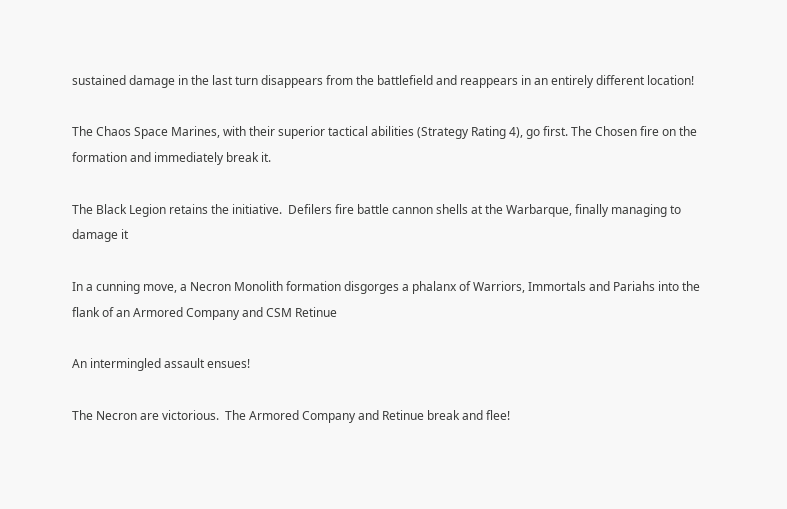sustained damage in the last turn disappears from the battlefield and reappears in an entirely different location!

The Chaos Space Marines, with their superior tactical abilities (Strategy Rating 4), go first. The Chosen fire on the formation and immediately break it.

The Black Legion retains the initiative.  Defilers fire battle cannon shells at the Warbarque, finally managing to damage it

In a cunning move, a Necron Monolith formation disgorges a phalanx of Warriors, Immortals and Pariahs into the flank of an Armored Company and CSM Retinue

An intermingled assault ensues!

The Necron are victorious.  The Armored Company and Retinue break and flee!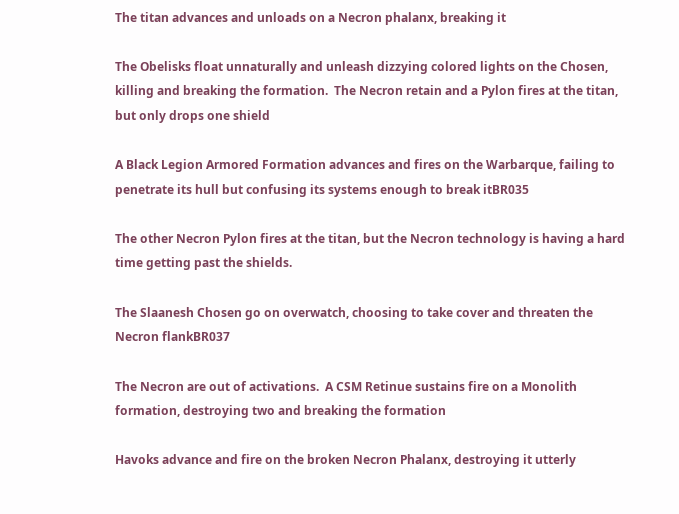The titan advances and unloads on a Necron phalanx, breaking it

The Obelisks float unnaturally and unleash dizzying colored lights on the Chosen, killing and breaking the formation.  The Necron retain and a Pylon fires at the titan, but only drops one shield

A Black Legion Armored Formation advances and fires on the Warbarque, failing to penetrate its hull but confusing its systems enough to break itBR035

The other Necron Pylon fires at the titan, but the Necron technology is having a hard time getting past the shields.

The Slaanesh Chosen go on overwatch, choosing to take cover and threaten the Necron flankBR037

The Necron are out of activations.  A CSM Retinue sustains fire on a Monolith formation, destroying two and breaking the formation

Havoks advance and fire on the broken Necron Phalanx, destroying it utterly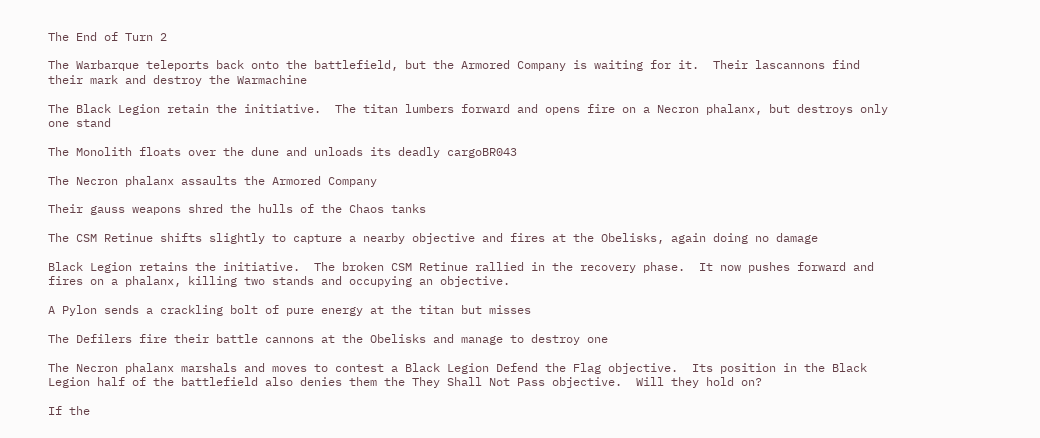The End of Turn 2

The Warbarque teleports back onto the battlefield, but the Armored Company is waiting for it.  Their lascannons find their mark and destroy the Warmachine

The Black Legion retain the initiative.  The titan lumbers forward and opens fire on a Necron phalanx, but destroys only one stand

The Monolith floats over the dune and unloads its deadly cargoBR043

The Necron phalanx assaults the Armored Company

Their gauss weapons shred the hulls of the Chaos tanks

The CSM Retinue shifts slightly to capture a nearby objective and fires at the Obelisks, again doing no damage

Black Legion retains the initiative.  The broken CSM Retinue rallied in the recovery phase.  It now pushes forward and fires on a phalanx, killing two stands and occupying an objective.

A Pylon sends a crackling bolt of pure energy at the titan but misses

The Defilers fire their battle cannons at the Obelisks and manage to destroy one

The Necron phalanx marshals and moves to contest a Black Legion Defend the Flag objective.  Its position in the Black Legion half of the battlefield also denies them the They Shall Not Pass objective.  Will they hold on?

If the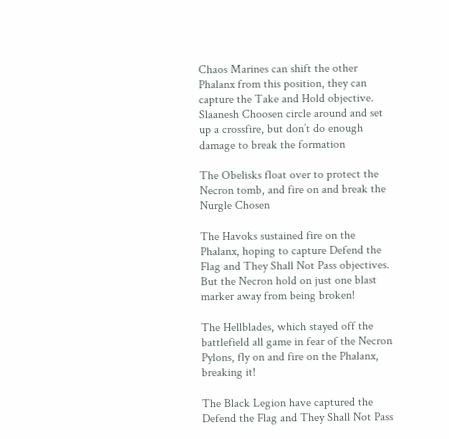Chaos Marines can shift the other Phalanx from this position, they can capture the Take and Hold objective.  Slaanesh Choosen circle around and set up a crossfire, but don’t do enough damage to break the formation

The Obelisks float over to protect the Necron tomb, and fire on and break the Nurgle Chosen

The Havoks sustained fire on the Phalanx, hoping to capture Defend the Flag and They Shall Not Pass objectives.  But the Necron hold on just one blast marker away from being broken!

The Hellblades, which stayed off the battlefield all game in fear of the Necron Pylons, fly on and fire on the Phalanx, breaking it!

The Black Legion have captured the Defend the Flag and They Shall Not Pass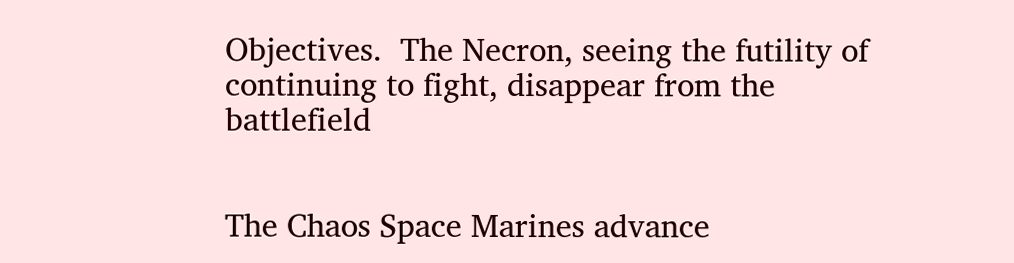Objectives.  The Necron, seeing the futility of continuing to fight, disappear from the battlefield


The Chaos Space Marines advance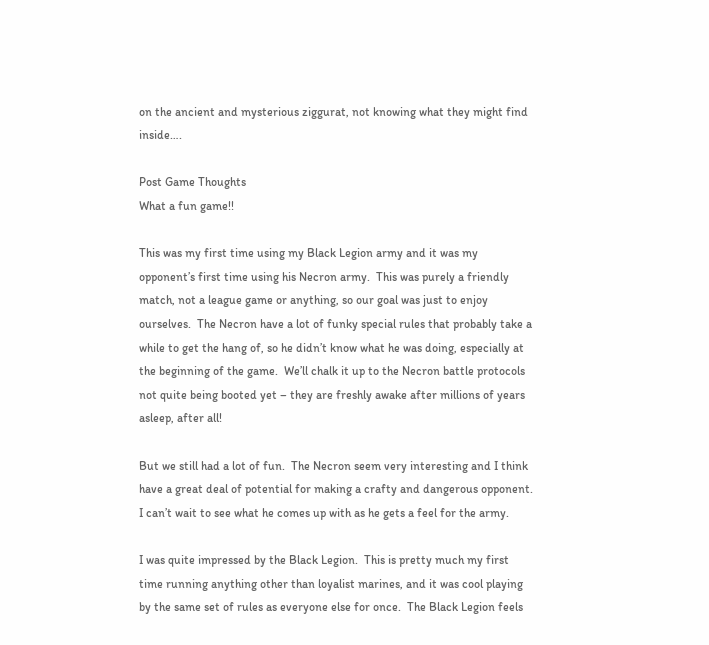on the ancient and mysterious ziggurat, not knowing what they might find inside….

Post Game Thoughts
What a fun game!!

This was my first time using my Black Legion army and it was my opponent’s first time using his Necron army.  This was purely a friendly match, not a league game or anything, so our goal was just to enjoy ourselves.  The Necron have a lot of funky special rules that probably take a while to get the hang of, so he didn’t know what he was doing, especially at the beginning of the game.  We’ll chalk it up to the Necron battle protocols not quite being booted yet – they are freshly awake after millions of years asleep, after all!

But we still had a lot of fun.  The Necron seem very interesting and I think have a great deal of potential for making a crafty and dangerous opponent.  I can’t wait to see what he comes up with as he gets a feel for the army.

I was quite impressed by the Black Legion.  This is pretty much my first time running anything other than loyalist marines, and it was cool playing by the same set of rules as everyone else for once.  The Black Legion feels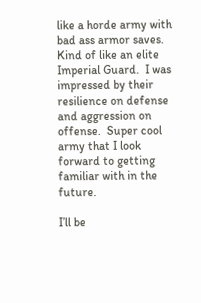like a horde army with bad ass armor saves.  Kind of like an elite Imperial Guard.  I was impressed by their resilience on defense and aggression on offense.  Super cool army that I look forward to getting familiar with in the future.

I’ll be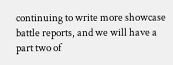continuing to write more showcase battle reports, and we will have a part two of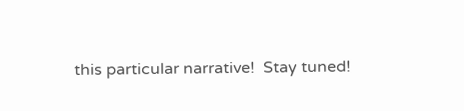this particular narrative!  Stay tuned!